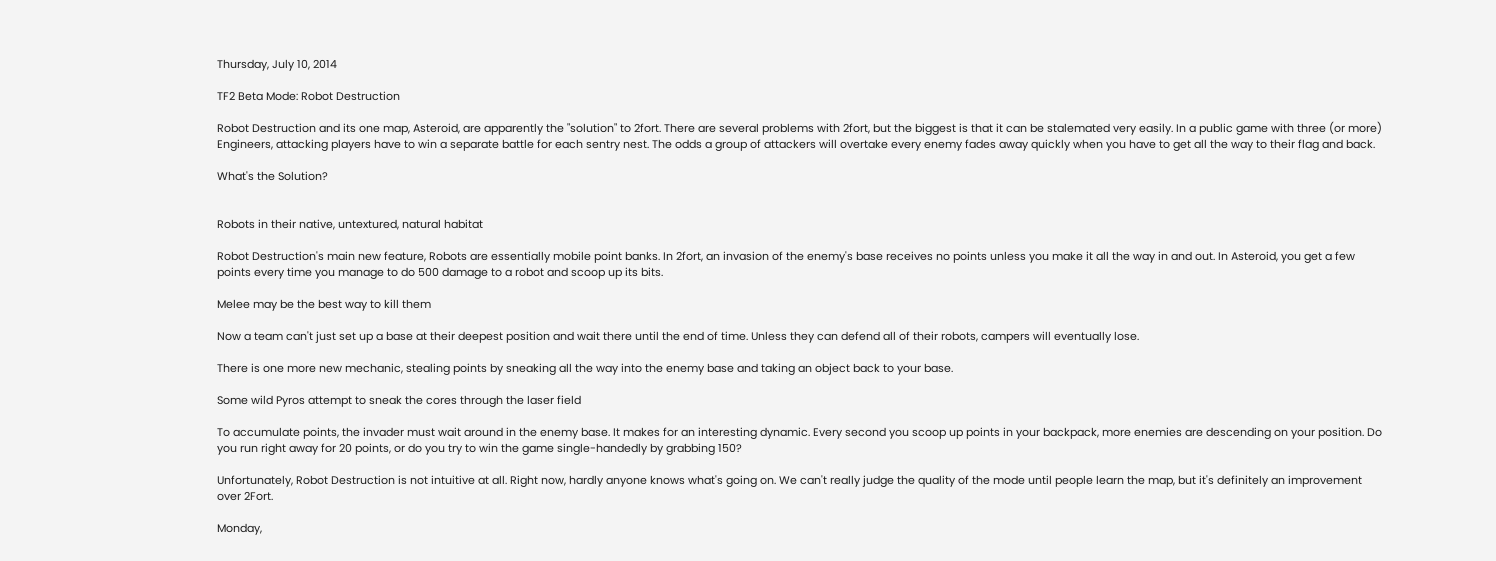Thursday, July 10, 2014

TF2 Beta Mode: Robot Destruction

Robot Destruction and its one map, Asteroid, are apparently the "solution" to 2fort. There are several problems with 2fort, but the biggest is that it can be stalemated very easily. In a public game with three (or more) Engineers, attacking players have to win a separate battle for each sentry nest. The odds a group of attackers will overtake every enemy fades away quickly when you have to get all the way to their flag and back.

What's the Solution?


Robots in their native, untextured, natural habitat

Robot Destruction's main new feature, Robots are essentially mobile point banks. In 2fort, an invasion of the enemy's base receives no points unless you make it all the way in and out. In Asteroid, you get a few points every time you manage to do 500 damage to a robot and scoop up its bits.

Melee may be the best way to kill them

Now a team can't just set up a base at their deepest position and wait there until the end of time. Unless they can defend all of their robots, campers will eventually lose.

There is one more new mechanic, stealing points by sneaking all the way into the enemy base and taking an object back to your base.

Some wild Pyros attempt to sneak the cores through the laser field

To accumulate points, the invader must wait around in the enemy base. It makes for an interesting dynamic. Every second you scoop up points in your backpack, more enemies are descending on your position. Do you run right away for 20 points, or do you try to win the game single-handedly by grabbing 150?

Unfortunately, Robot Destruction is not intuitive at all. Right now, hardly anyone knows what's going on. We can't really judge the quality of the mode until people learn the map, but it's definitely an improvement over 2Fort.

Monday,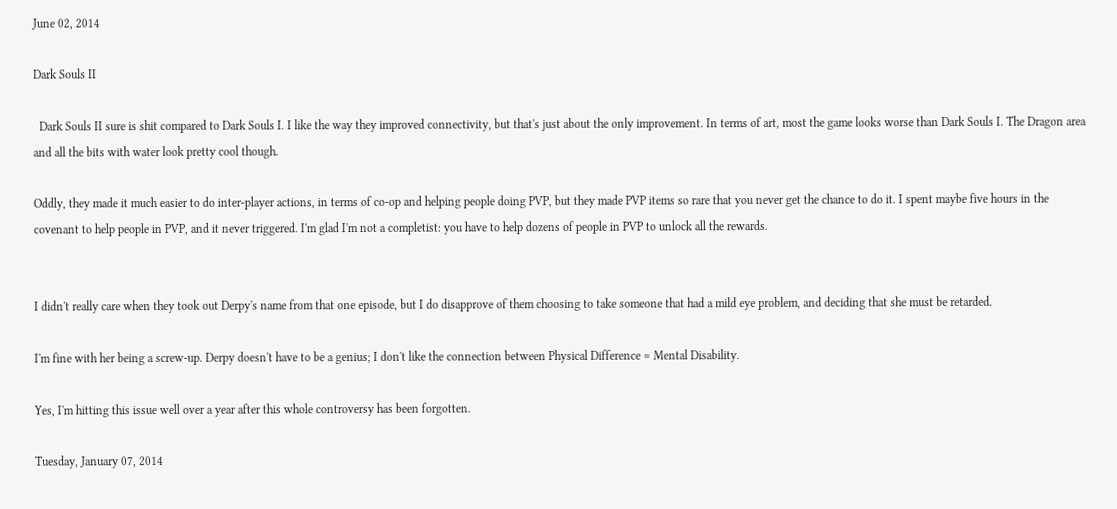June 02, 2014

Dark Souls II

  Dark Souls II sure is shit compared to Dark Souls I. I like the way they improved connectivity, but that's just about the only improvement. In terms of art, most the game looks worse than Dark Souls I. The Dragon area and all the bits with water look pretty cool though.

Oddly, they made it much easier to do inter-player actions, in terms of co-op and helping people doing PVP, but they made PVP items so rare that you never get the chance to do it. I spent maybe five hours in the covenant to help people in PVP, and it never triggered. I'm glad I'm not a completist: you have to help dozens of people in PVP to unlock all the rewards.


I didn't really care when they took out Derpy's name from that one episode, but I do disapprove of them choosing to take someone that had a mild eye problem, and deciding that she must be retarded.

I'm fine with her being a screw-up. Derpy doesn't have to be a genius; I don't like the connection between Physical Difference = Mental Disability.

Yes, I'm hitting this issue well over a year after this whole controversy has been forgotten.

Tuesday, January 07, 2014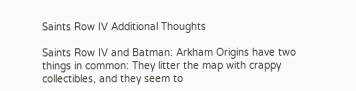Saints Row IV Additional Thoughts

Saints Row IV and Batman: Arkham Origins have two things in common: They litter the map with crappy collectibles, and they seem to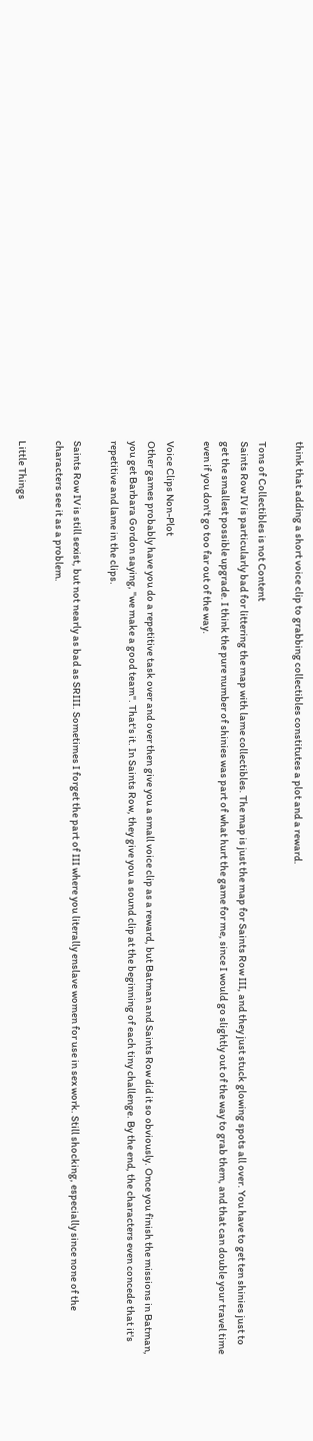think that adding a short voice clip to grabbing collectibles constitutes a plot and a reward.

Tons of Collectibles is not Content
Saints Row IV is particularly bad for littering the map with lame collectibles. The map is just the map for Saints Row III, and they just stuck glowing spots all over. You have to get ten shinies just to get the smallest possible upgrade. I think the pure number of shinies was part of what hurt the game for me, since I would go slightly out of the way to grab them, and that can double your travel time even if you don't go too far out of the way.

Voice Clips Non-Plot
Other games probably have you do a repetitive task over and over then give you a small voice clip as a reward, but Batman and Saints Row did it so obviously. Once you finish the missions in Batman, you get Barbara Gordon saying, "we make a good team". That's it. In Saints Row, they give you a sound clip at the beginning of each tiny challenge. By the end, the characters even concede that it's repetitive and lame in the clips.

Saints Row IV is still sexist, but not nearly as bad as SRIII. Sometimes I forget the part of III where you literally enslave women for use in sex work. Still shocking, especially since none of the characters see it as a problem.

Little Things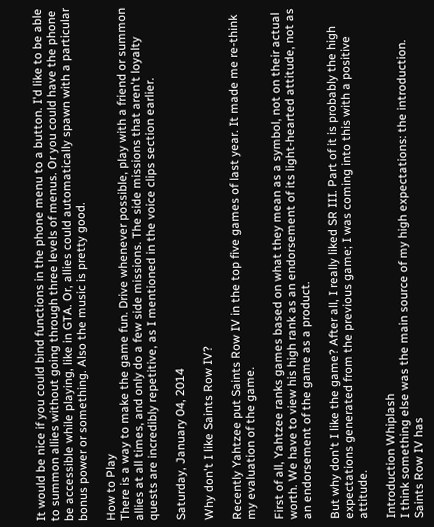It would be nice if you could bind functions in the phone menu to a button. I'd like to be able to summon allies without going through three levels of menus. Or you could have the phone be accessible while playing, like in GTA. Or, allies could automatically spawn with a particular bonus power or something. Also the music is pretty good.

How to Play
There is a way to make the game fun. Drive whenever possible, play with a friend or summon allies at all times, and only do a few side missions. The side missions that aren't loyalty quests are incredibly repetitive, as I mentioned in the voice clips section earlier.

Saturday, January 04, 2014

Why don't I like Saints Row IV?

Recently Yahtzee put Saints Row IV in the top five games of last year. It made me re-think my evaluation of the game.

First of all, Yahtzee ranks games based on what they mean as a symbol, not on their actual worth. We have to view his high rank as an endorsement of its light-hearted attitude, not as an endorsement of the game as a product.

But why don't I like the game? After all, I really liked SR III. Part of it is probably the high expectations generated from the previous game; I was coming into this with a positive attitude.

Introduction Whiplash
I think something else was the main source of my high expectations: the introduction. Saints Row IV has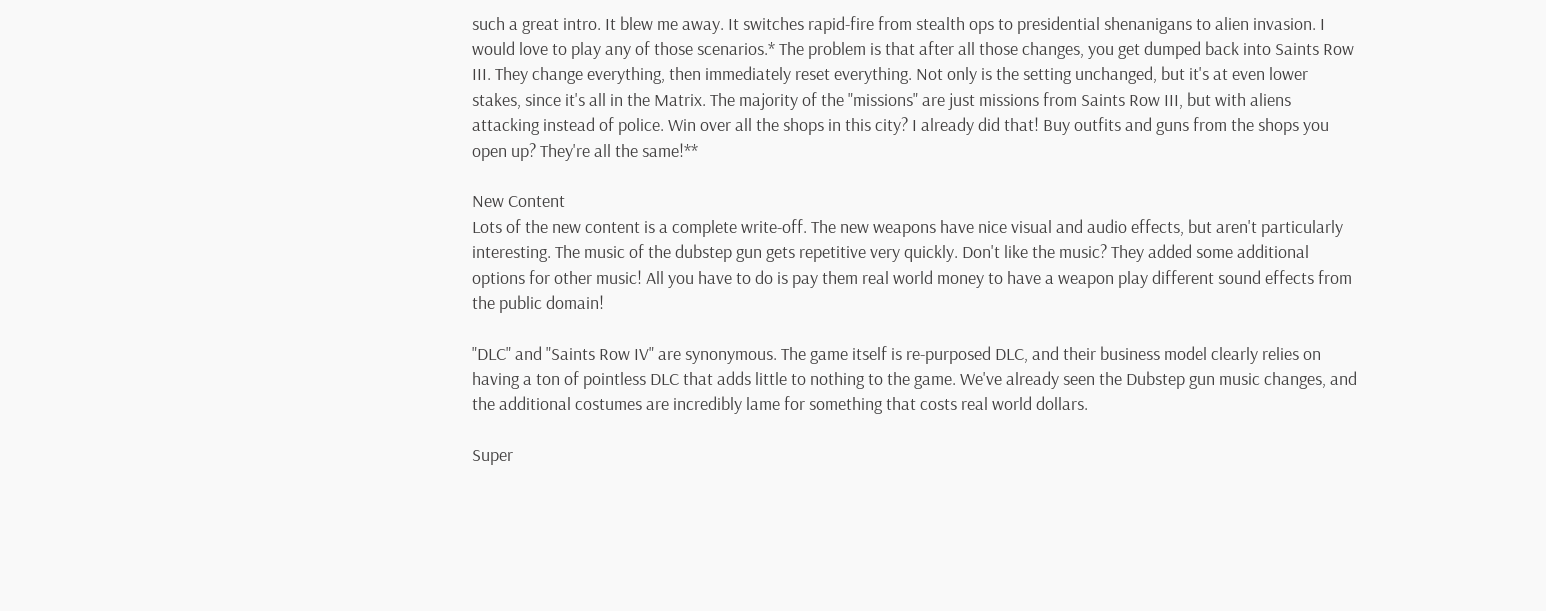such a great intro. It blew me away. It switches rapid-fire from stealth ops to presidential shenanigans to alien invasion. I would love to play any of those scenarios.* The problem is that after all those changes, you get dumped back into Saints Row III. They change everything, then immediately reset everything. Not only is the setting unchanged, but it's at even lower stakes, since it's all in the Matrix. The majority of the "missions" are just missions from Saints Row III, but with aliens attacking instead of police. Win over all the shops in this city? I already did that! Buy outfits and guns from the shops you open up? They're all the same!**

New Content
Lots of the new content is a complete write-off. The new weapons have nice visual and audio effects, but aren't particularly interesting. The music of the dubstep gun gets repetitive very quickly. Don't like the music? They added some additional options for other music! All you have to do is pay them real world money to have a weapon play different sound effects from the public domain!

"DLC" and "Saints Row IV" are synonymous. The game itself is re-purposed DLC, and their business model clearly relies on having a ton of pointless DLC that adds little to nothing to the game. We've already seen the Dubstep gun music changes, and the additional costumes are incredibly lame for something that costs real world dollars.

Super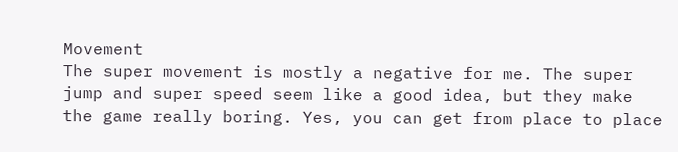Movement
The super movement is mostly a negative for me. The super jump and super speed seem like a good idea, but they make the game really boring. Yes, you can get from place to place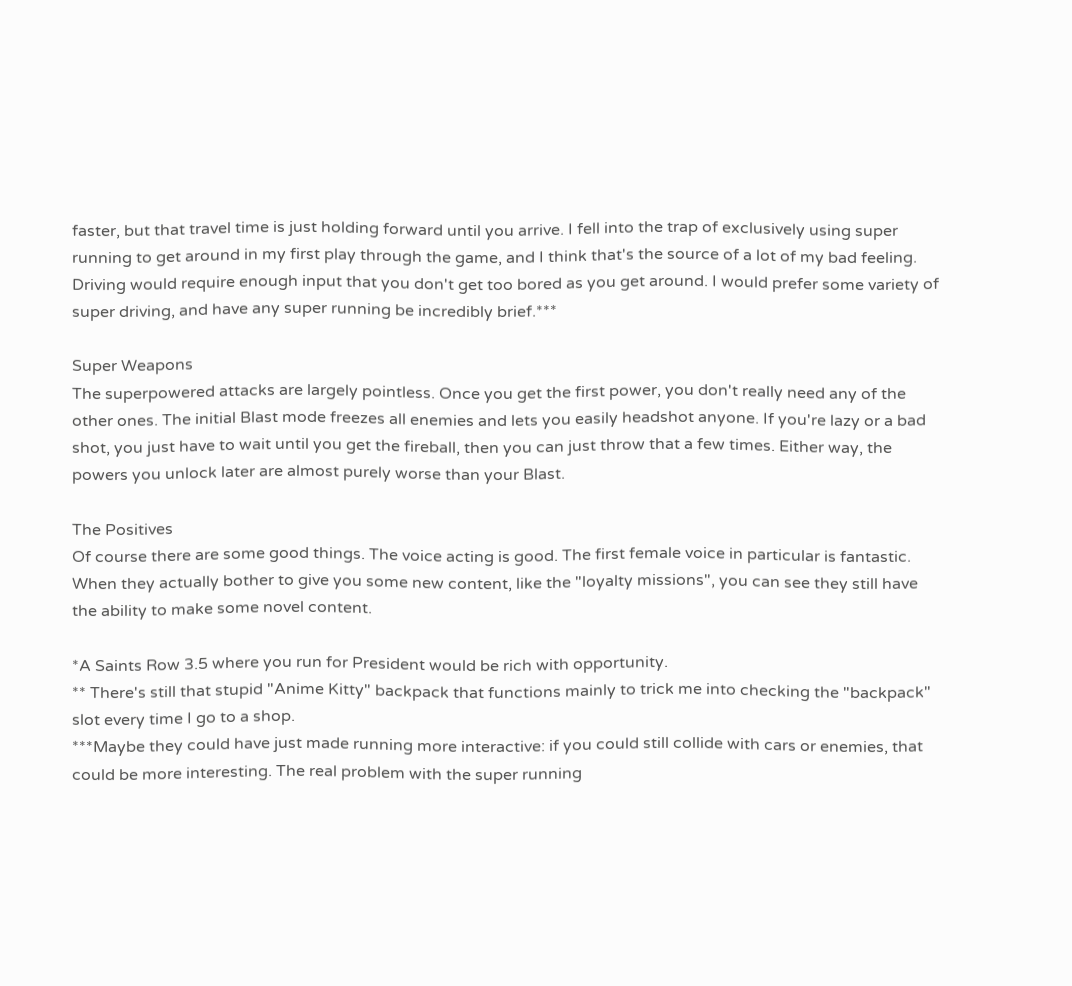faster, but that travel time is just holding forward until you arrive. I fell into the trap of exclusively using super running to get around in my first play through the game, and I think that's the source of a lot of my bad feeling. Driving would require enough input that you don't get too bored as you get around. I would prefer some variety of super driving, and have any super running be incredibly brief.***

Super Weapons
The superpowered attacks are largely pointless. Once you get the first power, you don't really need any of the other ones. The initial Blast mode freezes all enemies and lets you easily headshot anyone. If you're lazy or a bad shot, you just have to wait until you get the fireball, then you can just throw that a few times. Either way, the powers you unlock later are almost purely worse than your Blast.

The Positives
Of course there are some good things. The voice acting is good. The first female voice in particular is fantastic. When they actually bother to give you some new content, like the "loyalty missions", you can see they still have the ability to make some novel content.

*A Saints Row 3.5 where you run for President would be rich with opportunity.
** There's still that stupid "Anime Kitty" backpack that functions mainly to trick me into checking the "backpack" slot every time I go to a shop.
***Maybe they could have just made running more interactive: if you could still collide with cars or enemies, that could be more interesting. The real problem with the super running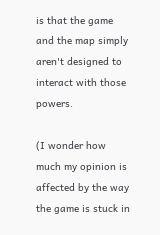is that the game and the map simply aren't designed to interact with those powers.

(I wonder how much my opinion is affected by the way the game is stuck in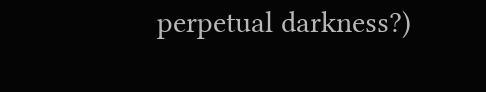perpetual darkness?)